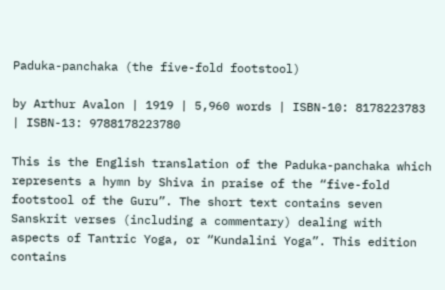Paduka-panchaka (the five-fold footstool)

by Arthur Avalon | 1919 | 5,960 words | ISBN-10: 8178223783 | ISBN-13: 9788178223780

This is the English translation of the Paduka-panchaka which represents a hymn by Shiva in praise of the “five-fold footstool of the Guru”. The short text contains seven Sanskrit verses (including a commentary) dealing with aspects of Tantric Yoga, or “Kundalini Yoga”. This edition contains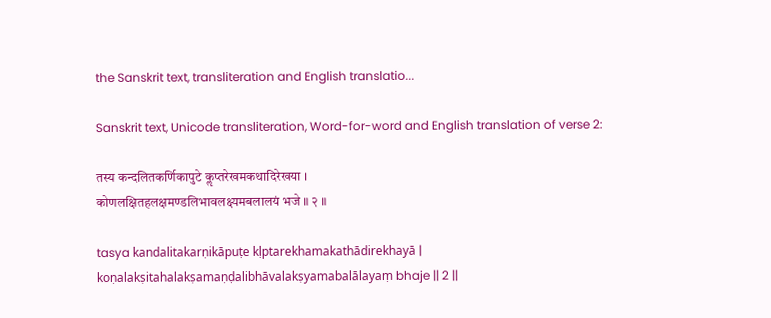the Sanskrit text, transliteration and English translatio...

Sanskrit text, Unicode transliteration, Word-for-word and English translation of verse 2:

तस्य कन्दलितकर्णिकापुटे कॢप्तरेखमकथादिरेखया ।
कोणलक्षितहलक्षमण्डलिभावलक्ष्यमबलालयं भजे ॥ २ ॥

tasya kandalitakarṇikāpuṭe kḷptarekhamakathādirekhayā |
koṇalakṣitahalakṣamaṇḍalibhāvalakṣyamabalālayaṃ bhaje || 2 ||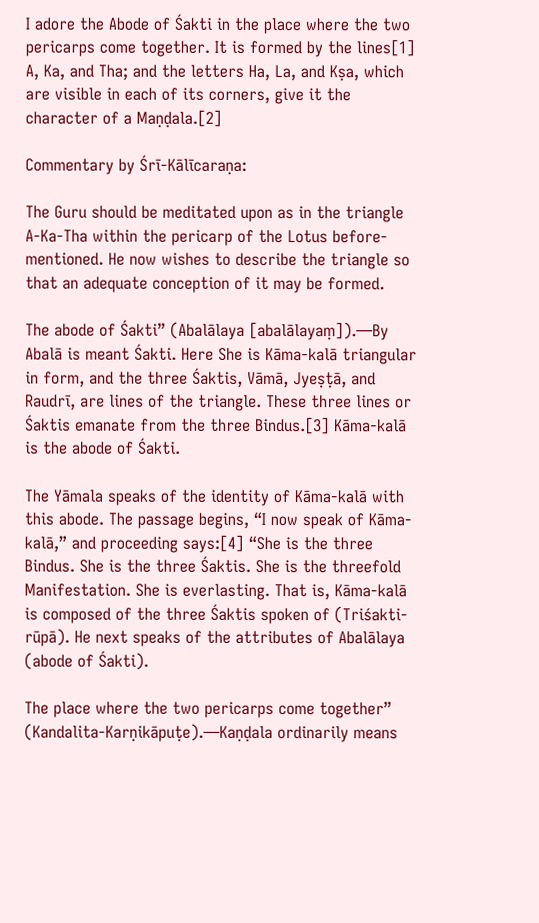I adore the Abode of Śakti in the place where the two pericarps come together. It is formed by the lines[1] A, Ka, and Tha; and the letters Ha, La, and Kṣa, which are visible in each of its corners, give it the character of a Maṇḍala.[2]

Commentary by Śrī-Kālīcaraṇa:

The Guru should be meditated upon as in the triangle A-Ka-Tha within the pericarp of the Lotus before-mentioned. He now wishes to describe the triangle so that an adequate conception of it may be formed.

The abode of Śakti” (Abalālaya [abalālayaṃ]).—By Abalā is meant Śakti. Here She is Kāma-kalā triangular in form, and the three Śaktis, Vāmā, Jyeṣṭā, and Raudrī, are lines of the triangle. These three lines or Śaktis emanate from the three Bindus.[3] Kāma-kalā is the abode of Śakti.

The Yāmala speaks of the identity of Kāma-kalā with this abode. The passage begins, “I now speak of Kāma-kalā,” and proceeding says:[4] “She is the three Bindus. She is the three Śaktis. She is the threefold Manifestation. She is everlasting. That is, Kāma-kalā is composed of the three Śaktis spoken of (Triśakti-rūpā). He next speaks of the attributes of Abalālaya (abode of Śakti).

The place where the two pericarps come together” (Kandalita-Karṇikāpuṭe).—Kaṇḍala ordinarily means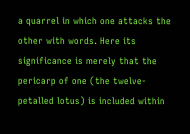a quarrel in which one attacks the other with words. Here its significance is merely that the pericarp of one (the twelve-petalled lotus) is included within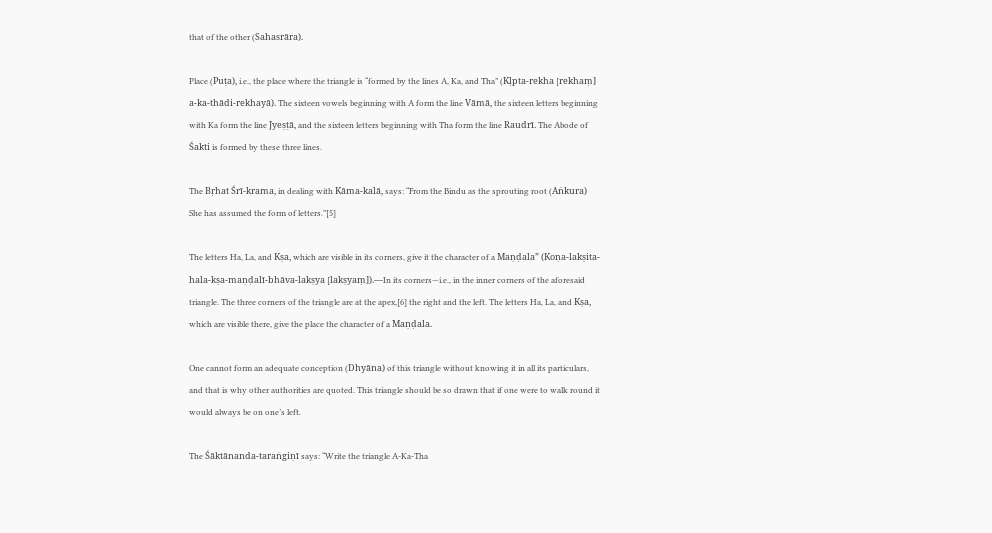that of the other (Sahasrāra).

Place (Puṭa), i.e., the place where the triangle is “formed by the lines A, Ka, and Tha” (Kḷpta-rekha [rekhaṃ] a-ka-thādi-rekhayā). The sixteen vowels beginning with A form the line Vāmā, the sixteen letters beginning with Ka form the line Jyeṣṭā, and the sixteen letters beginning with Tha form the line Raudrī. The Abode of Śakti is formed by these three lines.

The Bṛhat Śrī-krama, in dealing with Kāma-kalā, says: “From the Bindu as the sprouting root (Aṅkura) She has assumed the form of letters.”[5]

The letters Ha, La, and Kṣa, which are visible in its corners, give it the character of a Maṇḍala” (Koṇa-lakṣita-hala-kṣa-maṇḍalī-bhāva-lakṣya [lakṣyaṃ]).—In its corners—i.e., in the inner corners of the aforesaid triangle. The three corners of the triangle are at the apex,[6] the right and the left. The letters Ha, La, and Kṣa, which are visible there, give the place the character of a Maṇḍala.

One cannot form an adequate conception (Dhyāna) of this triangle without knowing it in all its particulars, and that is why other authorities are quoted. This triangle should be so drawn that if one were to walk round it would always be on one’s left.

The Śāktānanda-taraṅgiṇī says: “Write the triangle A-Ka-Tha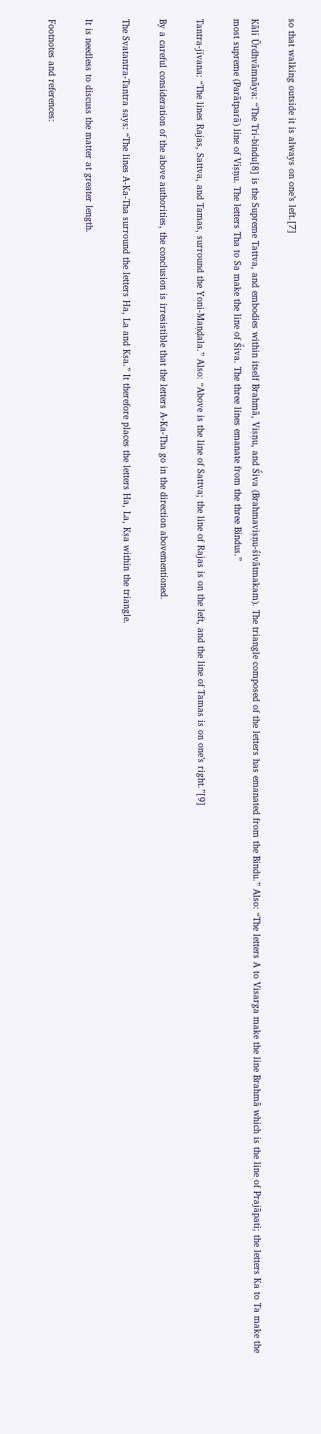so that walking outside it is always on one’s left.[7]

Kālī Ūrdhvāmnāya: “The Tri-bindu[8] is the Supreme Tattva, and embodies within itself Brahmā, Viṣṇu, and Śiva (Brahmaviṣṇu-śivātmakam). The triangle composed of the letters has emanated from the Bindu.” Also: “The letters A to Visarga make the line Brahmā which is the line of Prajāpati; the letters Ka to Ta make the most supreme (Parātparā) line of Viṣṇu. The letters Tha to Sa make the line of Śiva. The three lines emanate from the three Bindus.”

Tantra-jīvana: “The lines Rajas, Sattva, and Tamas, surround the Yoni-Maṇḍala.” Also: “Above is the line of Sattva; the line of Rajas is on the left, and the line of Tamas is on one’s right.”[9]

By a careful consideration of the above authorities, the conclusion is irresistible that the letters A-Ka-Tha go in the direction abovementioned.

The Svatantra-Tantra says: “The lines A-Ka-Tha surround the letters Ha, La and Kṣa.” It therefore places the letters Ha, La, Kṣa within the triangle.

It is needless to discuss the matter at greater length.

Footnotes and references: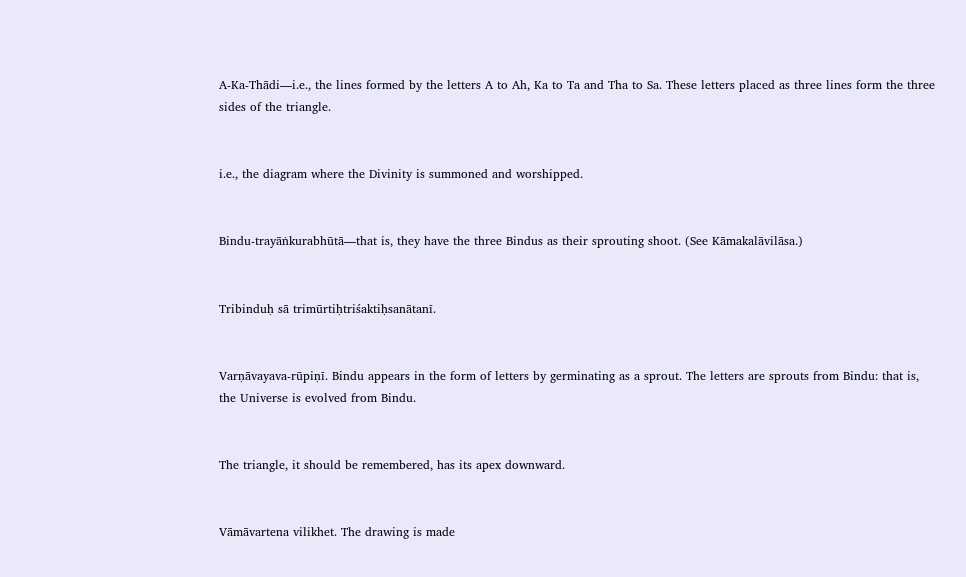A-Ka-Thādi—i.e., the lines formed by the letters A to Ah, Ka to Ta and Tha to Sa. These letters placed as three lines form the three sides of the triangle.


i.e., the diagram where the Divinity is summoned and worshipped.


Bindu-trayāṅkurabhūtā—that is, they have the three Bindus as their sprouting shoot. (See Kāmakalāvilāsa.)


Tribinduḥ sā trimūrtiḥtriśaktiḥsanātanī.


Varṇāvayava-rūpiṇī. Bindu appears in the form of letters by germinating as a sprout. The letters are sprouts from Bindu: that is, the Universe is evolved from Bindu.


The triangle, it should be remembered, has its apex downward.


Vāmāvartena vilikhet. The drawing is made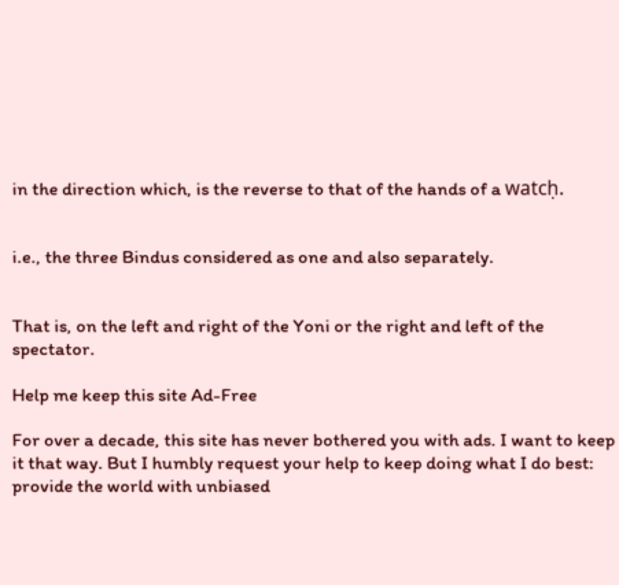in the direction which, is the reverse to that of the hands of a watcḥ.


i.e., the three Bindus considered as one and also separately.


That is, on the left and right of the Yoni or the right and left of the spectator.

Help me keep this site Ad-Free

For over a decade, this site has never bothered you with ads. I want to keep it that way. But I humbly request your help to keep doing what I do best: provide the world with unbiased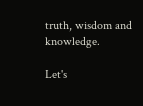truth, wisdom and knowledge.

Let's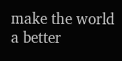make the world a better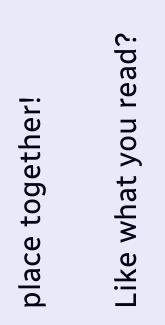place together!

Like what you read?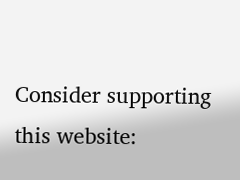Consider supporting this website: